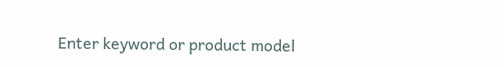Enter keyword or product model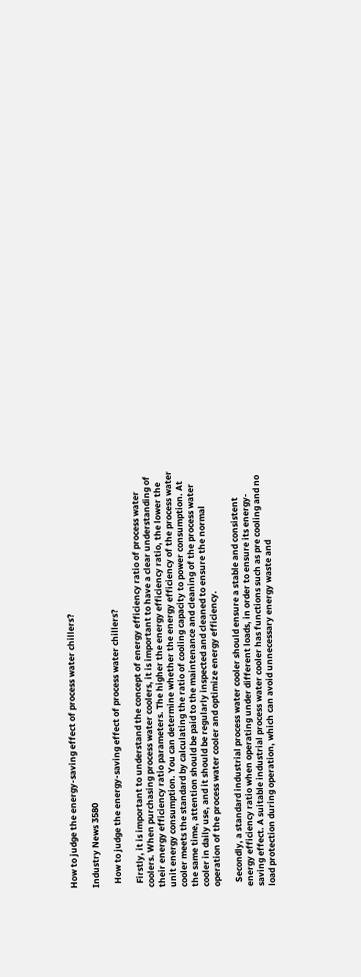How to judge the energy-saving effect of process water chillers?

Industry News 3580

  How to judge the energy-saving effect of process water chillers?

  Firstly, it is important to understand the concept of energy efficiency ratio of process water coolers. When purchasing process water coolers, it is important to have a clear understanding of their energy efficiency ratio parameters. The higher the energy efficiency ratio, the lower the unit energy consumption. You can determine whether the energy efficiency of the process water cooler meets the standard by calculating the ratio of cooling capacity to power consumption. At the same time, attention should be paid to the maintenance and cleaning of the process water cooler in daily use, and it should be regularly inspected and cleaned to ensure the normal operation of the process water cooler and optimize energy efficiency.

  Secondly, a standard industrial process water cooler should ensure a stable and consistent energy efficiency ratio when operating under different loads, in order to ensure its energy-saving effect. A suitable industrial process water cooler has functions such as pre cooling and no load protection during operation, which can avoid unnecessary energy waste and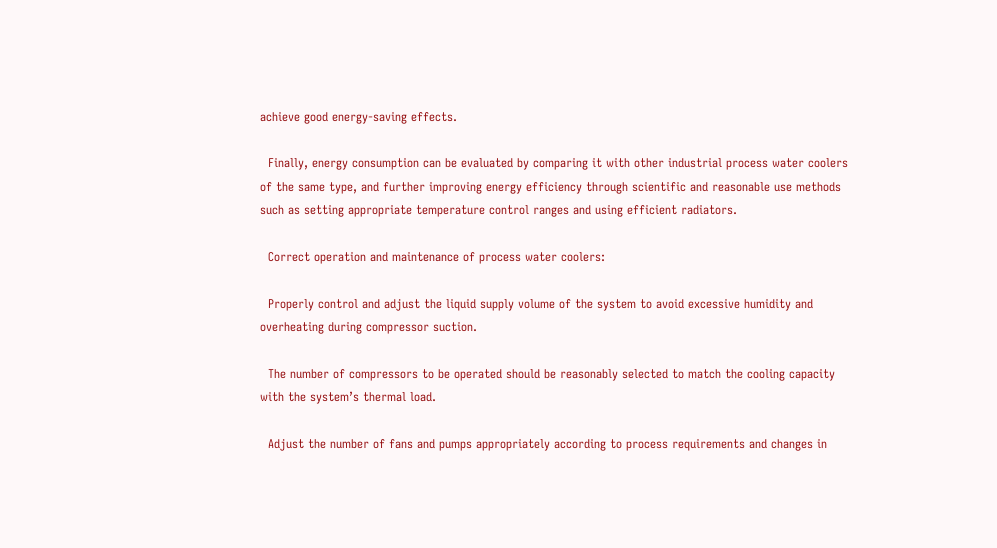achieve good energy-saving effects.

  Finally, energy consumption can be evaluated by comparing it with other industrial process water coolers of the same type, and further improving energy efficiency through scientific and reasonable use methods such as setting appropriate temperature control ranges and using efficient radiators.

  Correct operation and maintenance of process water coolers:

  Properly control and adjust the liquid supply volume of the system to avoid excessive humidity and overheating during compressor suction.

  The number of compressors to be operated should be reasonably selected to match the cooling capacity with the system’s thermal load.

  Adjust the number of fans and pumps appropriately according to process requirements and changes in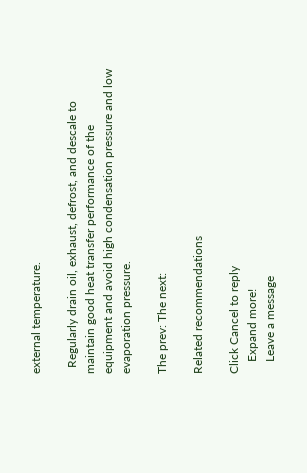external temperature.

  Regularly drain oil, exhaust, defrost, and descale to maintain good heat transfer performance of the equipment and avoid high condensation pressure and low evaporation pressure.

The prev: The next:

Related recommendations

Click Cancel to reply
    Expand more!
    Leave a message